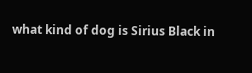what kind of dog is Sirius Black in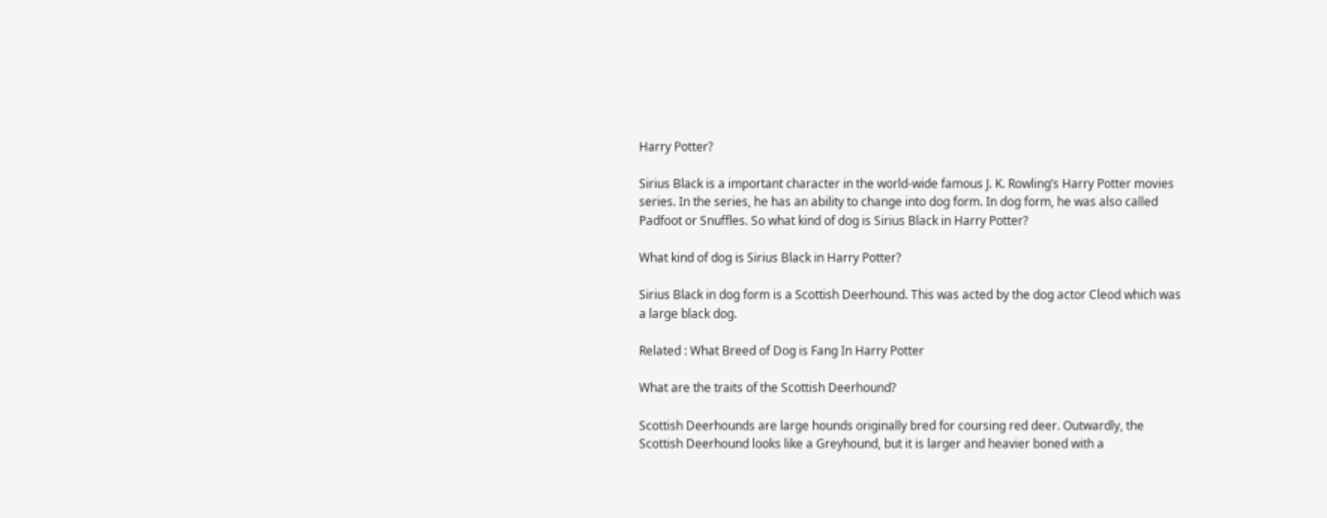Harry Potter?

Sirius Black is a important character in the world-wide famous J. K. Rowling’s Harry Potter movies series. In the series, he has an ability to change into dog form. In dog form, he was also called Padfoot or Snuffles. So what kind of dog is Sirius Black in Harry Potter?

What kind of dog is Sirius Black in Harry Potter?

Sirius Black in dog form is a Scottish Deerhound. This was acted by the dog actor Cleod which was a large black dog.

Related : What Breed of Dog is Fang In Harry Potter

What are the traits of the Scottish Deerhound?

Scottish Deerhounds are large hounds originally bred for coursing red deer. Outwardly, the Scottish Deerhound looks like a Greyhound, but it is larger and heavier boned with a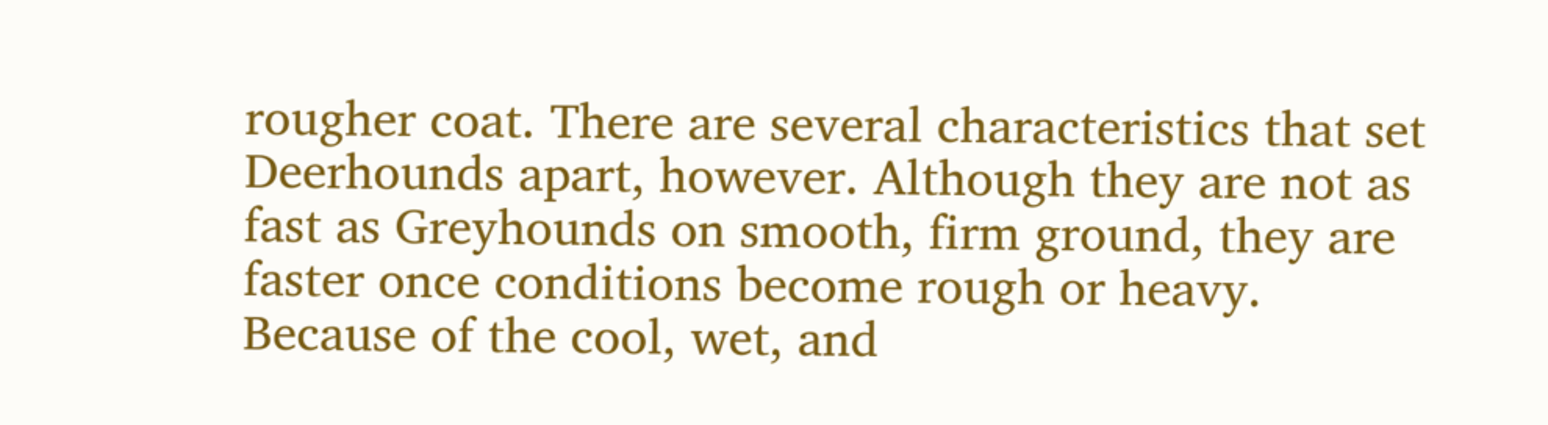rougher coat. There are several characteristics that set Deerhounds apart, however. Although they are not as fast as Greyhounds on smooth, firm ground, they are faster once conditions become rough or heavy. Because of the cool, wet, and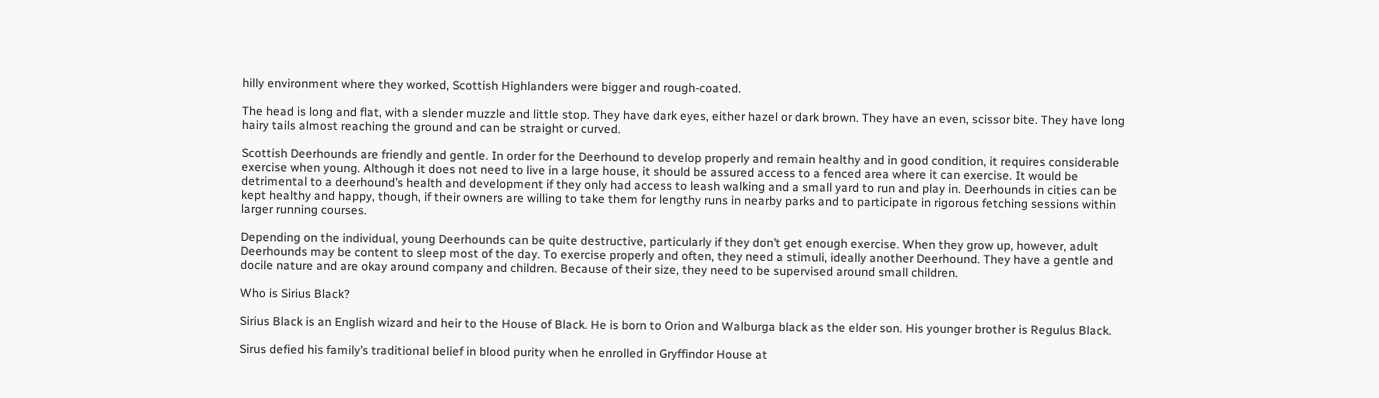hilly environment where they worked, Scottish Highlanders were bigger and rough-coated.

The head is long and flat, with a slender muzzle and little stop. They have dark eyes, either hazel or dark brown. They have an even, scissor bite. They have long hairy tails almost reaching the ground and can be straight or curved.

Scottish Deerhounds are friendly and gentle. In order for the Deerhound to develop properly and remain healthy and in good condition, it requires considerable exercise when young. Although it does not need to live in a large house, it should be assured access to a fenced area where it can exercise. It would be detrimental to a deerhound’s health and development if they only had access to leash walking and a small yard to run and play in. Deerhounds in cities can be kept healthy and happy, though, if their owners are willing to take them for lengthy runs in nearby parks and to participate in rigorous fetching sessions within larger running courses.

Depending on the individual, young Deerhounds can be quite destructive, particularly if they don’t get enough exercise. When they grow up, however, adult Deerhounds may be content to sleep most of the day. To exercise properly and often, they need a stimuli, ideally another Deerhound. They have a gentle and docile nature and are okay around company and children. Because of their size, they need to be supervised around small children.

Who is Sirius Black?

Sirius Black is an English wizard and heir to the House of Black. He is born to Orion and Walburga black as the elder son. His younger brother is Regulus Black.

Sirus defied his family’s traditional belief in blood purity when he enrolled in Gryffindor House at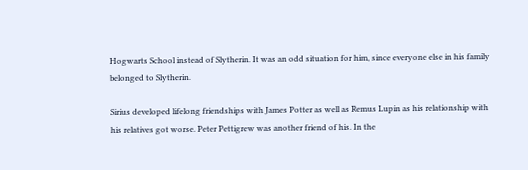Hogwarts School instead of Slytherin. It was an odd situation for him, since everyone else in his family belonged to Slytherin.

Sirius developed lifelong friendships with James Potter as well as Remus Lupin as his relationship with his relatives got worse. Peter Pettigrew was another friend of his. In the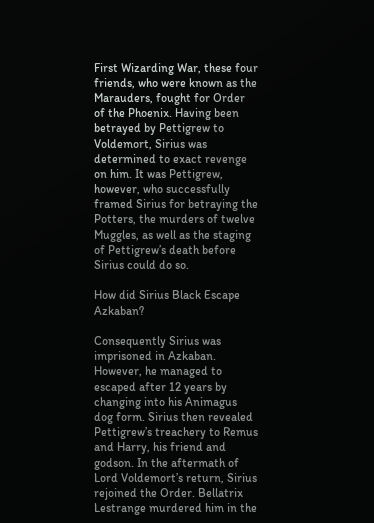First Wizarding War, these four friends, who were known as the Marauders, fought for Order of the Phoenix. Having been betrayed by Pettigrew to Voldemort, Sirius was determined to exact revenge on him. It was Pettigrew, however, who successfully framed Sirius for betraying the Potters, the murders of twelve Muggles, as well as the staging of Pettigrew’s death before Sirius could do so.

How did Sirius Black Escape Azkaban?

Consequently Sirius was imprisoned in Azkaban. However, he managed to escaped after 12 years by changing into his Animagus dog form. Sirius then revealed Pettigrew’s treachery to Remus and Harry, his friend and godson. In the aftermath of Lord Voldemort’s return, Sirius rejoined the Order. Bellatrix Lestrange murdered him in the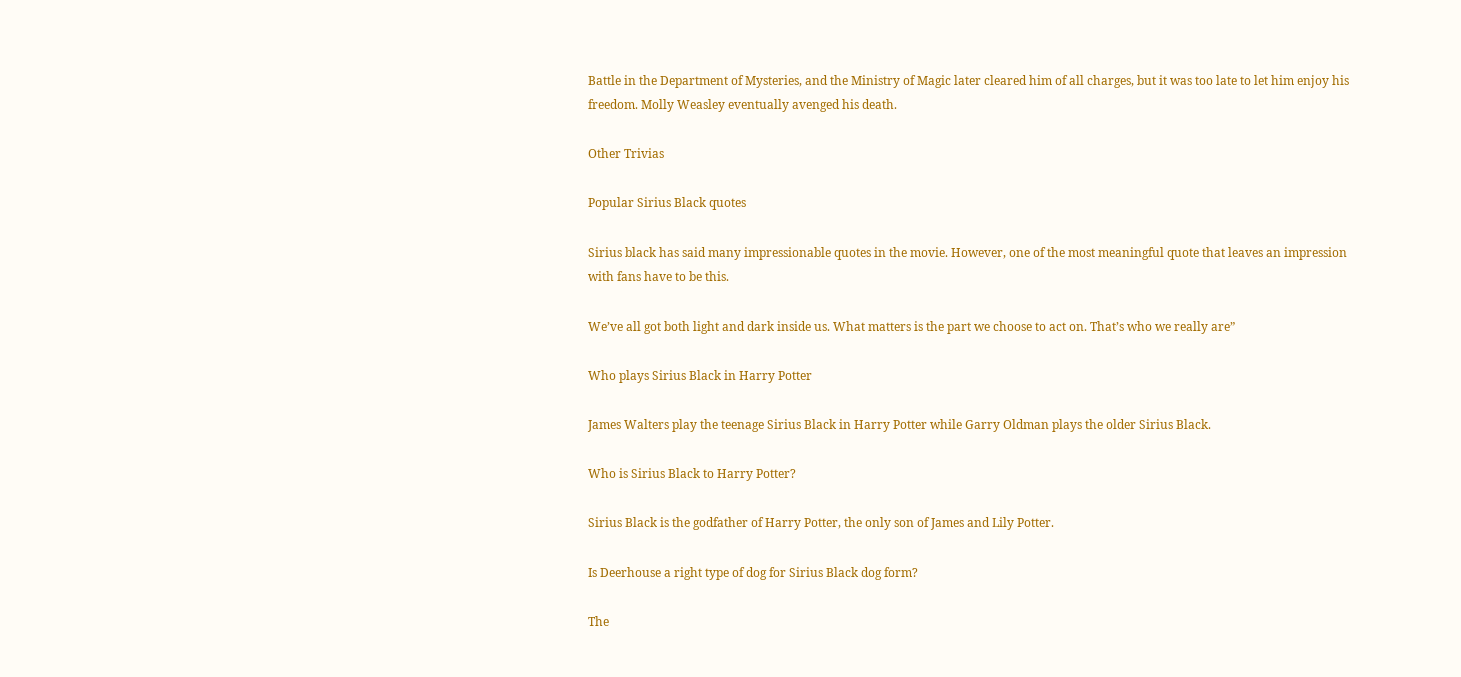Battle in the Department of Mysteries, and the Ministry of Magic later cleared him of all charges, but it was too late to let him enjoy his freedom. Molly Weasley eventually avenged his death.

Other Trivias

Popular Sirius Black quotes

Sirius black has said many impressionable quotes in the movie. However, one of the most meaningful quote that leaves an impression with fans have to be this.

We’ve all got both light and dark inside us. What matters is the part we choose to act on. That’s who we really are”

Who plays Sirius Black in Harry Potter

James Walters play the teenage Sirius Black in Harry Potter while Garry Oldman plays the older Sirius Black.

Who is Sirius Black to Harry Potter?

Sirius Black is the godfather of Harry Potter, the only son of James and Lily Potter.

Is Deerhouse a right type of dog for Sirius Black dog form?

The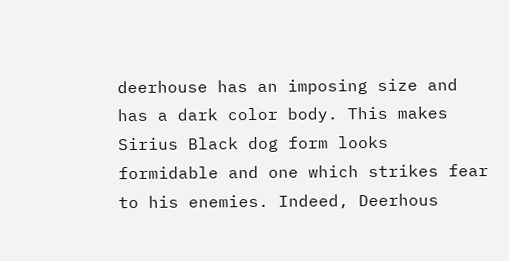deerhouse has an imposing size and has a dark color body. This makes Sirius Black dog form looks formidable and one which strikes fear to his enemies. Indeed, Deerhous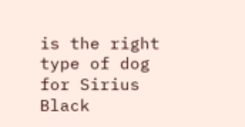is the right type of dog for Sirius Black